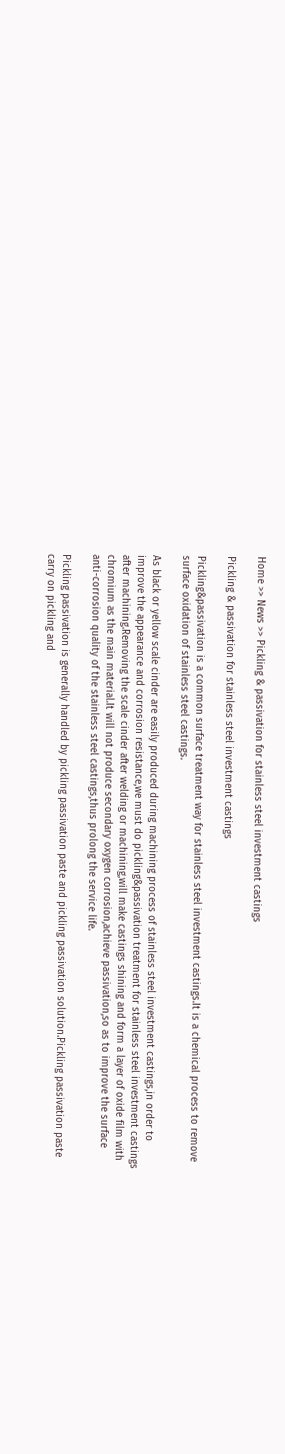Home >> News >> Pickling & passivation for stainless steel investment castings

Pickling & passivation for stainless steel investment castings

Pickling&passivation is a common surface treatment way for stainless steel investment castings.It is a chemical process to remove surface oxidation of stainless steel castings.

As black or yellow scale cinder are easily produced during machining process of stainless steel investment castings,in order to improve the appearance and corrosion resistance,we must do pickling&passivation treatment for stainless steel investment castings after machining.Removing the scale cinder after welding or machining,will make castings shining and form a layer of oxide film with chromium as the main material.It will not produce secondary oxygen corrosion,achieve passivation,so as to improve the surface anti-corrosion quality of the stainless steel castings,thus prolong the service life.

Pickling passivation is generally handled by pickling passivation paste and pickling passivation solution.Pickling passivation paste carry on pickling and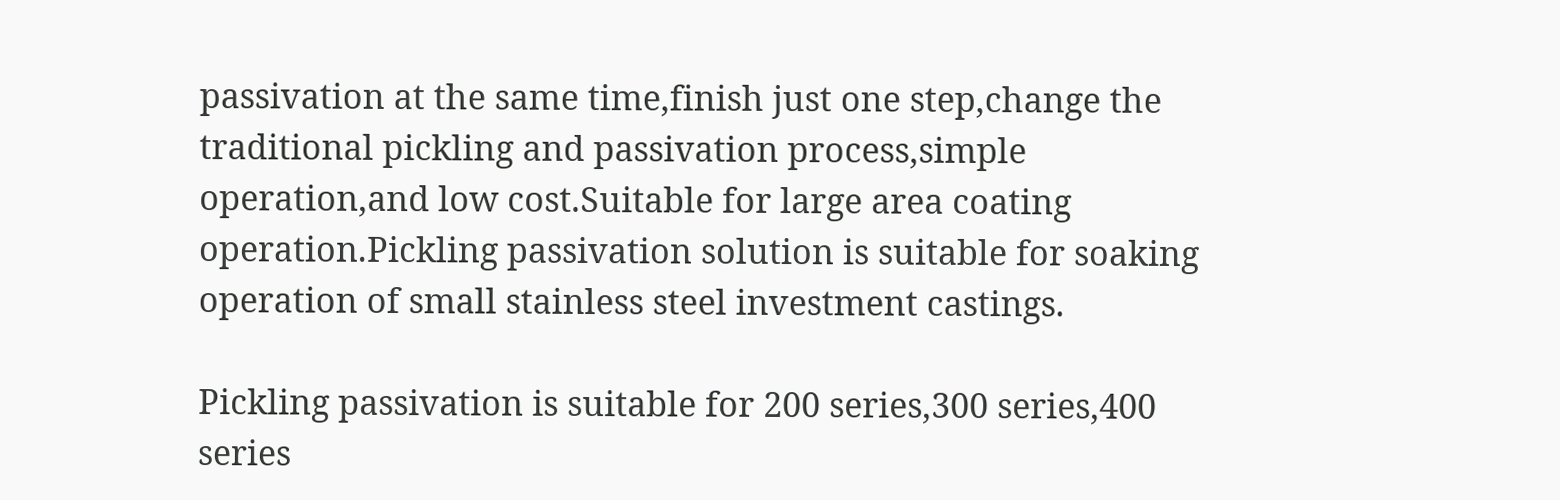passivation at the same time,finish just one step,change the traditional pickling and passivation process,simple operation,and low cost.Suitable for large area coating operation.Pickling passivation solution is suitable for soaking operation of small stainless steel investment castings.

Pickling passivation is suitable for 200 series,300 series,400 series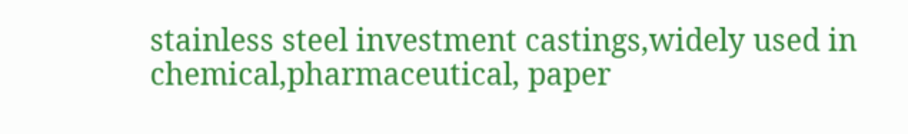stainless steel investment castings,widely used in chemical,pharmaceutical, paper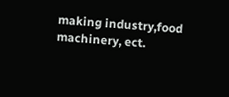making industry,food machinery, ect.